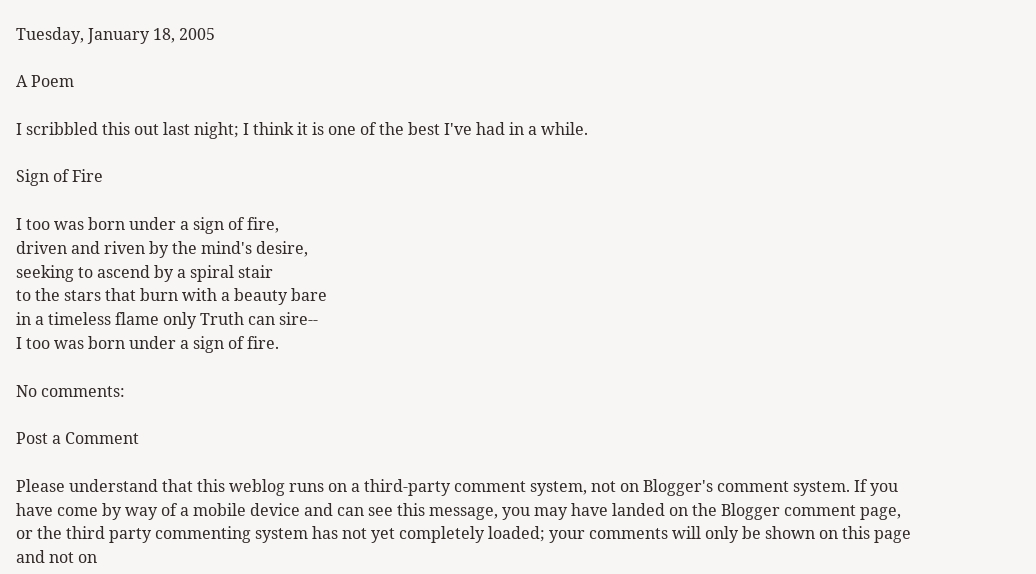Tuesday, January 18, 2005

A Poem

I scribbled this out last night; I think it is one of the best I've had in a while.

Sign of Fire

I too was born under a sign of fire,
driven and riven by the mind's desire,
seeking to ascend by a spiral stair
to the stars that burn with a beauty bare
in a timeless flame only Truth can sire--
I too was born under a sign of fire.

No comments:

Post a Comment

Please understand that this weblog runs on a third-party comment system, not on Blogger's comment system. If you have come by way of a mobile device and can see this message, you may have landed on the Blogger comment page, or the third party commenting system has not yet completely loaded; your comments will only be shown on this page and not on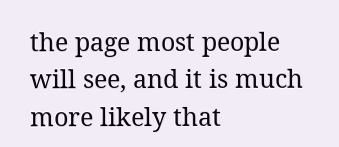the page most people will see, and it is much more likely that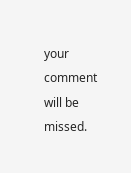your comment will be missed.